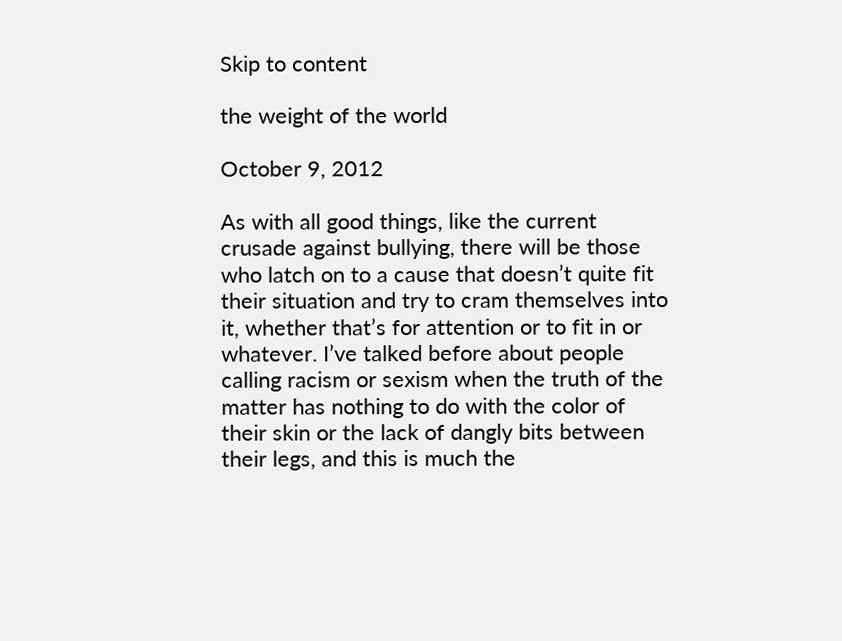Skip to content

the weight of the world

October 9, 2012

As with all good things, like the current crusade against bullying, there will be those who latch on to a cause that doesn’t quite fit their situation and try to cram themselves into it, whether that’s for attention or to fit in or whatever. I’ve talked before about people calling racism or sexism when the truth of the matter has nothing to do with the color of their skin or the lack of dangly bits between their legs, and this is much the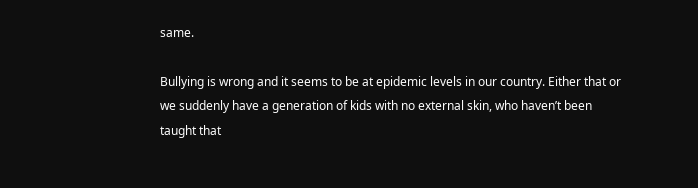same.

Bullying is wrong and it seems to be at epidemic levels in our country. Either that or we suddenly have a generation of kids with no external skin, who haven’t been taught that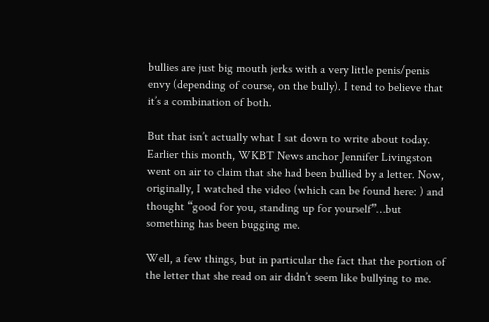bullies are just big mouth jerks with a very little penis/penis envy (depending of course, on the bully). I tend to believe that it’s a combination of both.

But that isn’t actually what I sat down to write about today. Earlier this month, WKBT News anchor Jennifer Livingston went on air to claim that she had been bullied by a letter. Now, originally, I watched the video (which can be found here: ) and thought “good for you, standing up for yourself”…but something has been bugging me.

Well, a few things, but in particular the fact that the portion of the letter that she read on air didn’t seem like bullying to me.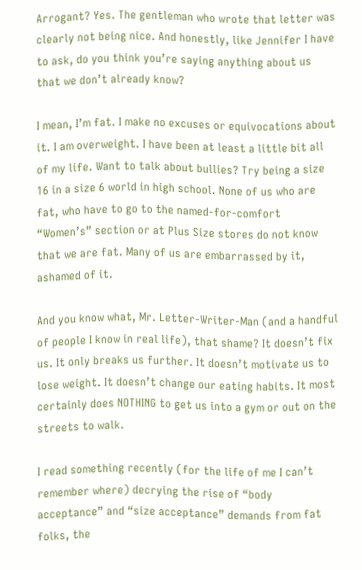Arrogant? Yes. The gentleman who wrote that letter was clearly not being nice. And honestly, like Jennifer I have to ask, do you think you’re saying anything about us that we don’t already know?

I mean, I’m fat. I make no excuses or equivocations about it. I am overweight. I have been at least a little bit all of my life. Want to talk about bullies? Try being a size 16 in a size 6 world in high school. None of us who are fat, who have to go to the named-for-comfort “Women’s” section or at Plus Size stores do not know that we are fat. Many of us are embarrassed by it, ashamed of it.

And you know what, Mr. Letter-Writer-Man (and a handful of people I know in real life), that shame? It doesn’t fix us. It only breaks us further. It doesn’t motivate us to lose weight. It doesn’t change our eating habits. It most certainly does NOTHING to get us into a gym or out on the streets to walk.

I read something recently (for the life of me I can’t remember where) decrying the rise of “body acceptance” and “size acceptance” demands from fat folks, the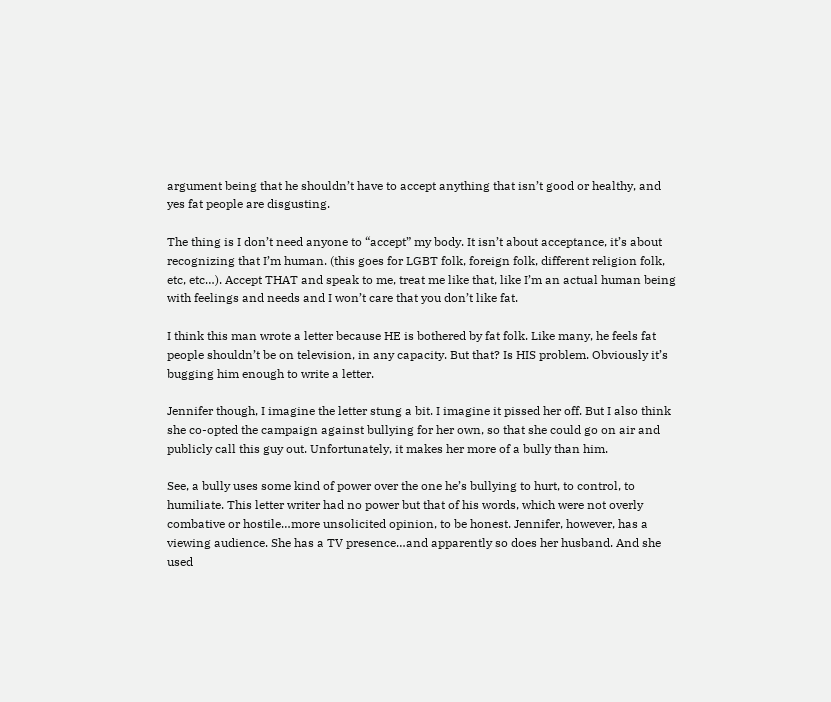argument being that he shouldn’t have to accept anything that isn’t good or healthy, and yes fat people are disgusting.

The thing is I don’t need anyone to “accept” my body. It isn’t about acceptance, it’s about recognizing that I’m human. (this goes for LGBT folk, foreign folk, different religion folk, etc, etc…). Accept THAT and speak to me, treat me like that, like I’m an actual human being with feelings and needs and I won’t care that you don’t like fat.

I think this man wrote a letter because HE is bothered by fat folk. Like many, he feels fat people shouldn’t be on television, in any capacity. But that? Is HIS problem. Obviously it’s bugging him enough to write a letter.

Jennifer though, I imagine the letter stung a bit. I imagine it pissed her off. But I also think she co-opted the campaign against bullying for her own, so that she could go on air and publicly call this guy out. Unfortunately, it makes her more of a bully than him.

See, a bully uses some kind of power over the one he’s bullying to hurt, to control, to humiliate. This letter writer had no power but that of his words, which were not overly combative or hostile…more unsolicited opinion, to be honest. Jennifer, however, has a viewing audience. She has a TV presence…and apparently so does her husband. And she used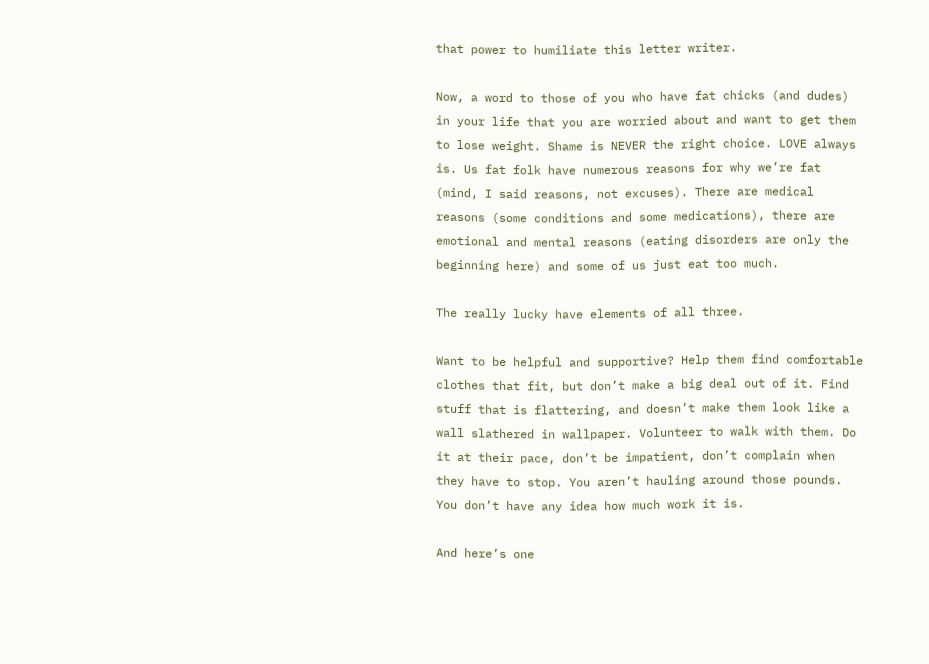that power to humiliate this letter writer.

Now, a word to those of you who have fat chicks (and dudes) in your life that you are worried about and want to get them to lose weight. Shame is NEVER the right choice. LOVE always is. Us fat folk have numerous reasons for why we’re fat (mind, I said reasons, not excuses). There are medical reasons (some conditions and some medications), there are emotional and mental reasons (eating disorders are only the beginning here) and some of us just eat too much.

The really lucky have elements of all three.

Want to be helpful and supportive? Help them find comfortable clothes that fit, but don’t make a big deal out of it. Find stuff that is flattering, and doesn’t make them look like a wall slathered in wallpaper. Volunteer to walk with them. Do it at their pace, don’t be impatient, don’t complain when they have to stop. You aren’t hauling around those pounds. You don’t have any idea how much work it is.

And here’s one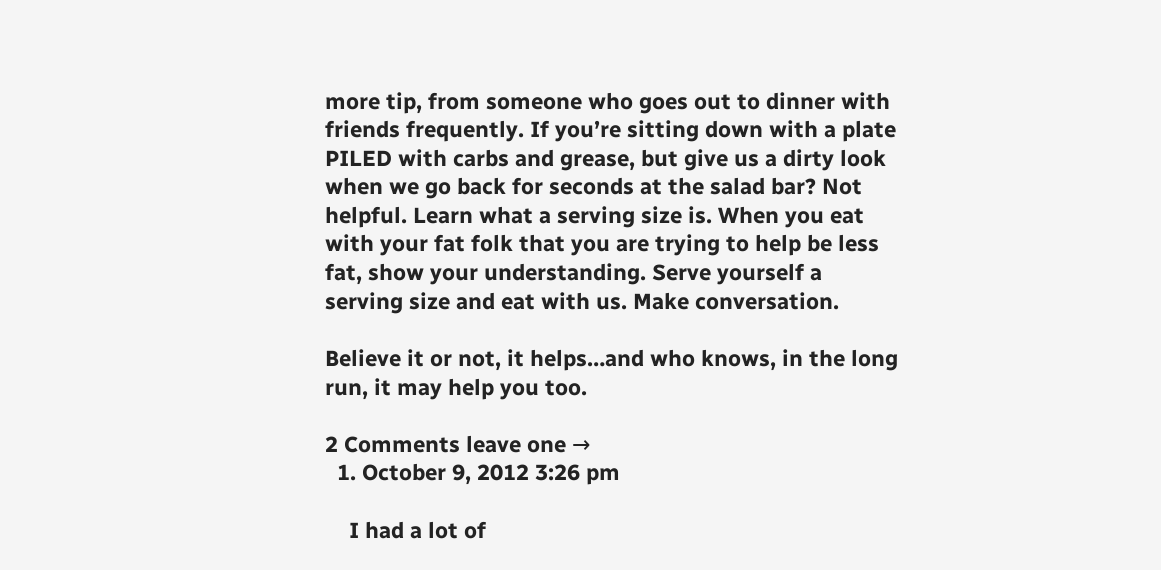more tip, from someone who goes out to dinner with friends frequently. If you’re sitting down with a plate PILED with carbs and grease, but give us a dirty look when we go back for seconds at the salad bar? Not helpful. Learn what a serving size is. When you eat with your fat folk that you are trying to help be less fat, show your understanding. Serve yourself a serving size and eat with us. Make conversation.

Believe it or not, it helps…and who knows, in the long run, it may help you too.

2 Comments leave one →
  1. October 9, 2012 3:26 pm

    I had a lot of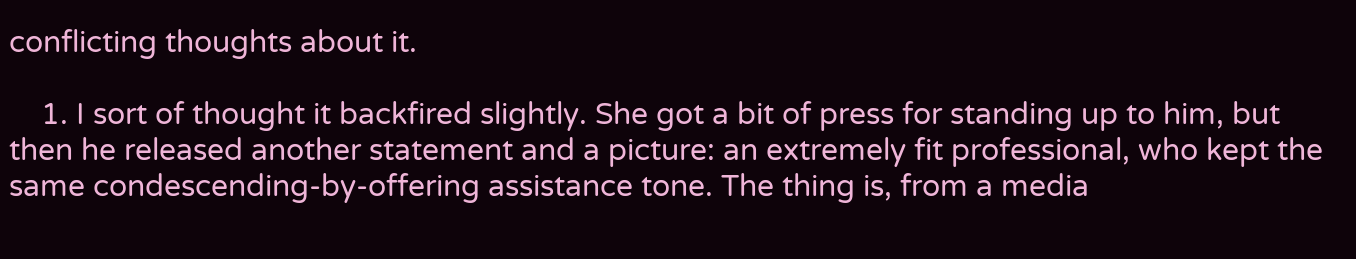conflicting thoughts about it.

    1. I sort of thought it backfired slightly. She got a bit of press for standing up to him, but then he released another statement and a picture: an extremely fit professional, who kept the same condescending-by-offering assistance tone. The thing is, from a media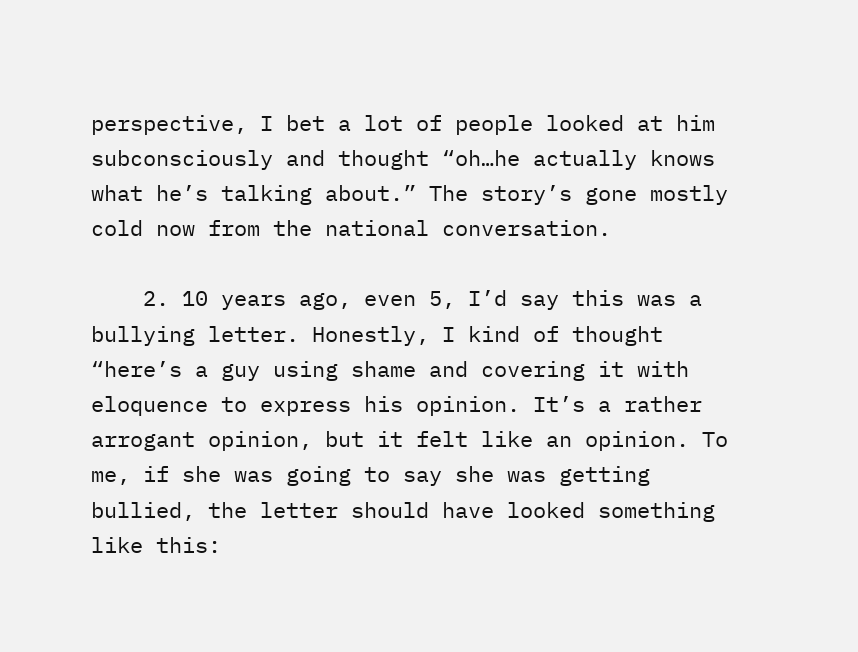perspective, I bet a lot of people looked at him subconsciously and thought “oh…he actually knows what he’s talking about.” The story’s gone mostly cold now from the national conversation.

    2. 10 years ago, even 5, I’d say this was a bullying letter. Honestly, I kind of thought “here’s a guy using shame and covering it with eloquence to express his opinion. It’s a rather arrogant opinion, but it felt like an opinion. To me, if she was going to say she was getting bullied, the letter should have looked something like this: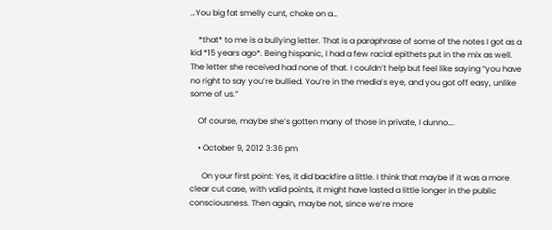…You big fat smelly cunt, choke on a…

    *that* to me is a bullying letter. That is a paraphrase of some of the notes I got as a kid *15 years ago*. Being hispanic, I had a few racial epithets put in the mix as well. The letter she received had none of that. I couldn’t help but feel like saying “you have no right to say you’re bullied. You’re in the media’s eye, and you got off easy, unlike some of us.”

    Of course, maybe she’s gotten many of those in private, I dunno….

    • October 9, 2012 3:36 pm

      On your first point: Yes, it did backfire a little. I think that maybe if it was a more clear cut case, with valid points, it might have lasted a little longer in the public consciousness. Then again, maybe not, since we’re more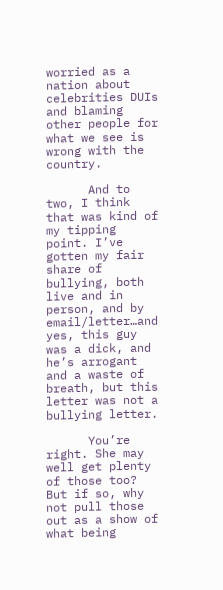worried as a nation about celebrities DUIs and blaming other people for what we see is wrong with the country.

      And to two, I think that was kind of my tipping point. I’ve gotten my fair share of bullying, both live and in person, and by email/letter…and yes, this guy was a dick, and he’s arrogant and a waste of breath, but this letter was not a bullying letter.

      You’re right. She may well get plenty of those too? But if so, why not pull those out as a show of what being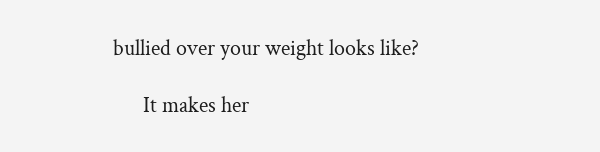bullied over your weight looks like?

      It makes her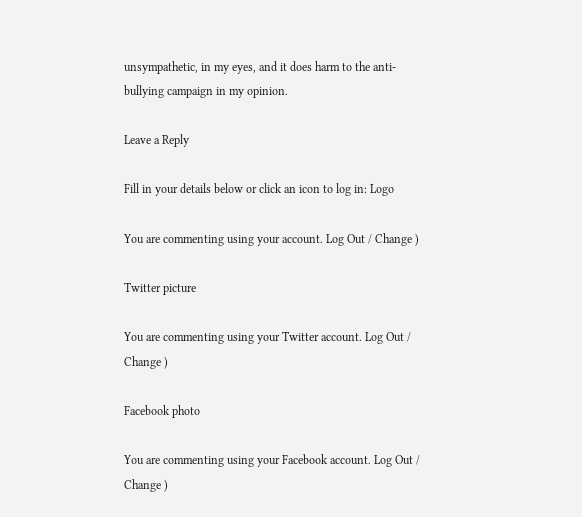unsympathetic, in my eyes, and it does harm to the anti-bullying campaign in my opinion.

Leave a Reply

Fill in your details below or click an icon to log in: Logo

You are commenting using your account. Log Out / Change )

Twitter picture

You are commenting using your Twitter account. Log Out / Change )

Facebook photo

You are commenting using your Facebook account. Log Out / Change )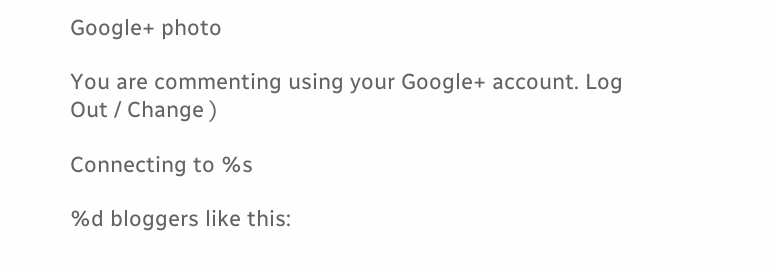Google+ photo

You are commenting using your Google+ account. Log Out / Change )

Connecting to %s

%d bloggers like this: